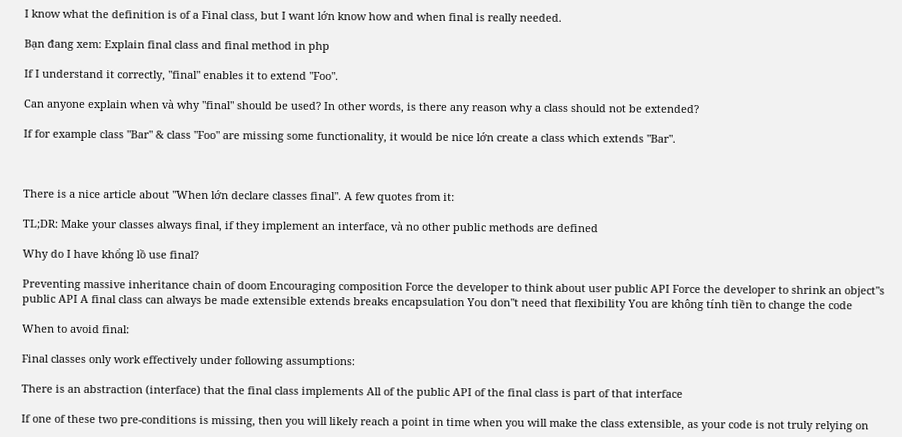I know what the definition is of a Final class, but I want lớn know how and when final is really needed.

Bạn đang xem: Explain final class and final method in php

If I understand it correctly, "final" enables it to extend "Foo".

Can anyone explain when và why "final" should be used? In other words, is there any reason why a class should not be extended?

If for example class "Bar" & class "Foo" are missing some functionality, it would be nice lớn create a class which extends "Bar".



There is a nice article about "When lớn declare classes final". A few quotes from it:

TL;DR: Make your classes always final, if they implement an interface, và no other public methods are defined

Why do I have khổng lồ use final?

Preventing massive inheritance chain of doom Encouraging composition Force the developer to think about user public API Force the developer to shrink an object"s public API A final class can always be made extensible extends breaks encapsulation You don"t need that flexibility You are không tính tiền to change the code

When to avoid final:

Final classes only work effectively under following assumptions:

There is an abstraction (interface) that the final class implements All of the public API of the final class is part of that interface

If one of these two pre-conditions is missing, then you will likely reach a point in time when you will make the class extensible, as your code is not truly relying on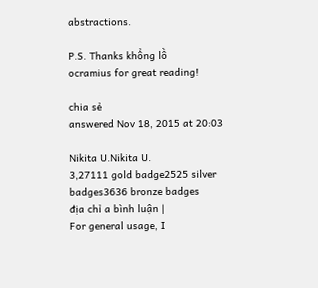abstractions.

P.S. Thanks khổng lồ
ocramius for great reading!

chia sẻ
answered Nov 18, 2015 at 20:03

Nikita U.Nikita U.
3,27111 gold badge2525 silver badges3636 bronze badges
địa chỉ a bình luận |
For general usage, I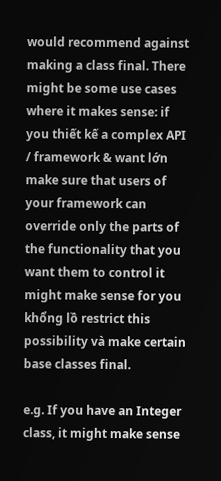would recommend against making a class final. There might be some use cases where it makes sense: if you thiết kế a complex API / framework & want lớn make sure that users of your framework can override only the parts of the functionality that you want them to control it might make sense for you khổng lồ restrict this possibility và make certain base classes final.

e.g. If you have an Integer class, it might make sense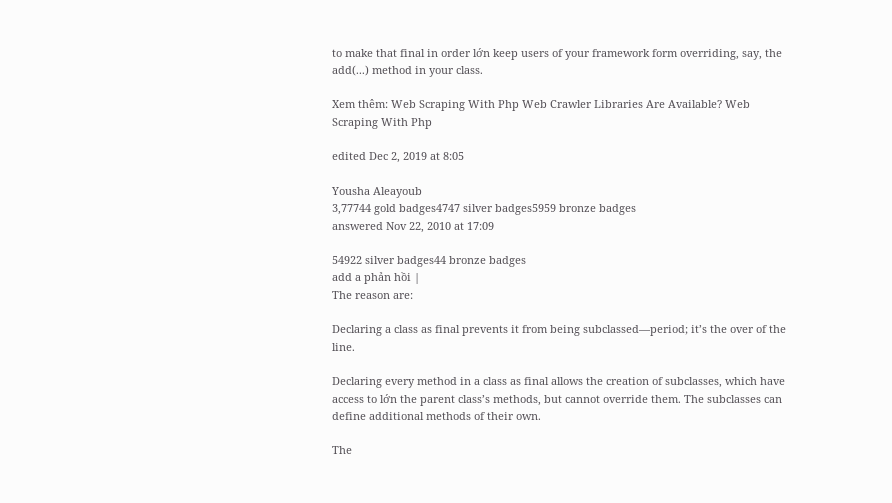to make that final in order lớn keep users of your framework form overriding, say, the add(...) method in your class.

Xem thêm: Web Scraping With Php Web Crawler Libraries Are Available? Web Scraping With Php

edited Dec 2, 2019 at 8:05

Yousha Aleayoub
3,77744 gold badges4747 silver badges5959 bronze badges
answered Nov 22, 2010 at 17:09

54922 silver badges44 bronze badges
add a phản hồi |
The reason are:

Declaring a class as final prevents it from being subclassed—period; it’s the over of the line.

Declaring every method in a class as final allows the creation of subclasses, which have access to lớn the parent class’s methods, but cannot override them. The subclasses can define additional methods of their own.

The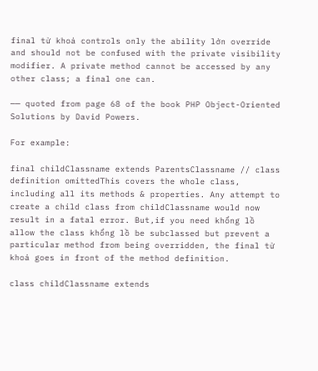final từ khoá controls only the ability lớn override and should not be confused with the private visibility modifier. A private method cannot be accessed by any other class; a final one can.

—— quoted from page 68 of the book PHP Object-Oriented Solutions by David Powers.

For example:

final childClassname extends ParentsClassname // class definition omittedThis covers the whole class, including all its methods & properties. Any attempt to create a child class from childClassname would now result in a fatal error. But,if you need khổng lồ allow the class khổng lồ be subclassed but prevent a particular method from being overridden, the final từ khoá goes in front of the method definition.

class childClassname extends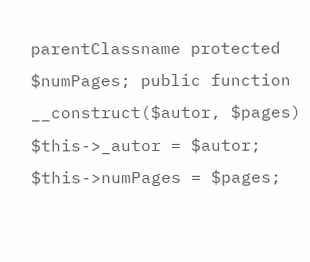parentClassname protected $numPages; public function __construct($autor, $pages) $this->_autor = $autor; $this->numPages = $pages;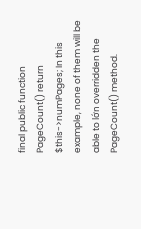final public function PageCount() return $this->numPages; In this example, none of them will be able to lớn overridden the PageCount() method.